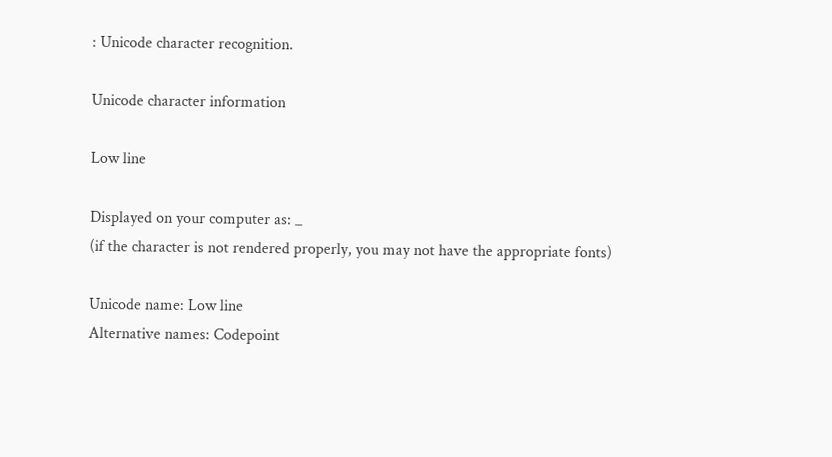: Unicode character recognition.

Unicode character information

Low line

Displayed on your computer as: _
(if the character is not rendered properly, you may not have the appropriate fonts)

Unicode name: Low line
Alternative names: Codepoint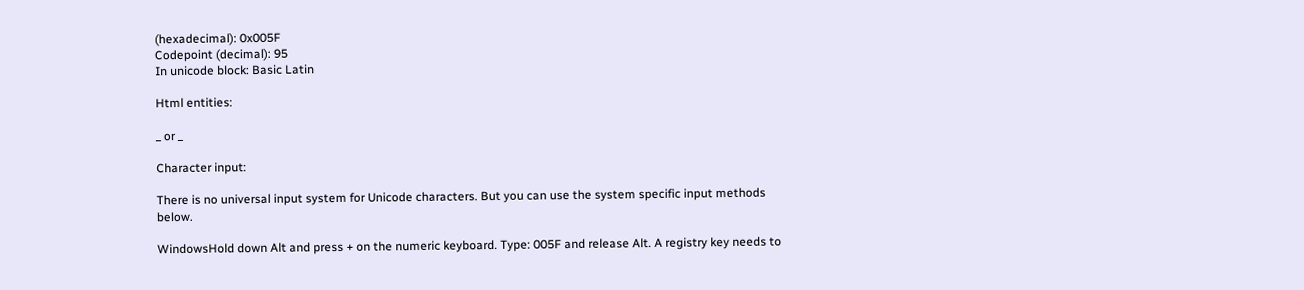(hexadecimal): 0x005F
Codepoint (decimal): 95
In unicode block: Basic Latin

Html entities:

_ or _

Character input:

There is no universal input system for Unicode characters. But you can use the system specific input methods below.

WindowsHold down Alt and press + on the numeric keyboard. Type: 005F and release Alt. A registry key needs to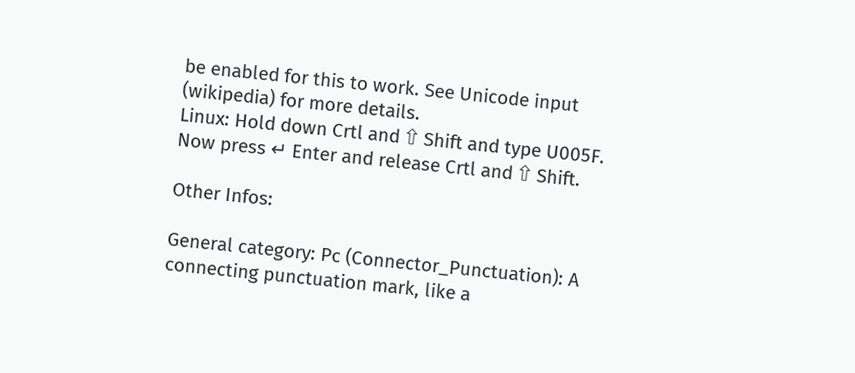be enabled for this to work. See Unicode input (wikipedia) for more details.
Linux: Hold down Crtl and ⇧ Shift and type U005F. Now press ↵ Enter and release Crtl and ⇧ Shift.

Other Infos:

General category: Pc (Connector_Punctuation): A connecting punctuation mark, like a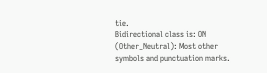tie.
Bidirectional class is: ON (Other_Neutral): Most other symbols and punctuation marks.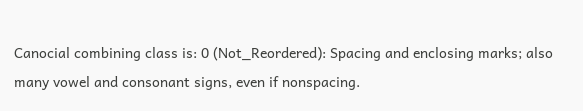Canocial combining class is: 0 (Not_Reordered): Spacing and enclosing marks; also many vowel and consonant signs, even if nonspacing.